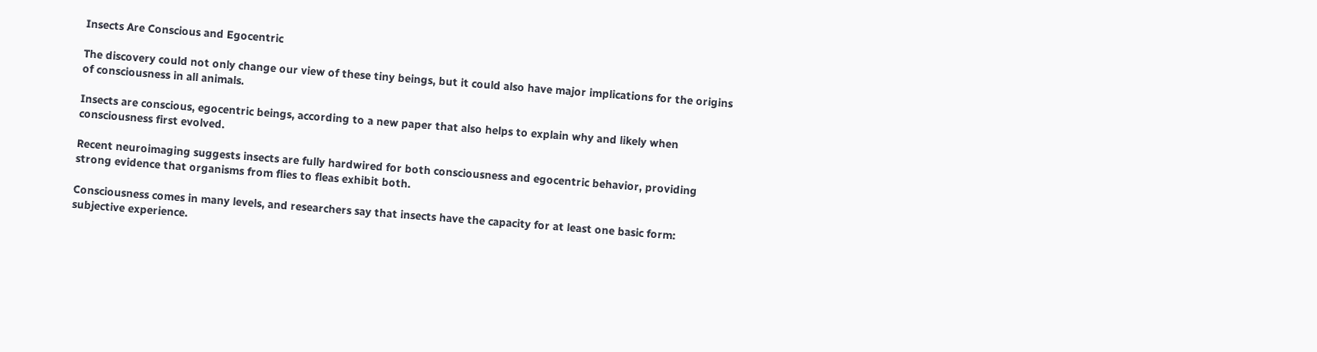Insects Are Conscious and Egocentric

The discovery could not only change our view of these tiny beings, but it could also have major implications for the origins of consciousness in all animals.

Insects are conscious, egocentric beings, according to a new paper that also helps to explain why and likely when consciousness first evolved.

Recent neuroimaging suggests insects are fully hardwired for both consciousness and egocentric behavior, providing strong evidence that organisms from flies to fleas exhibit both.

Consciousness comes in many levels, and researchers say that insects have the capacity for at least one basic form: subjective experience.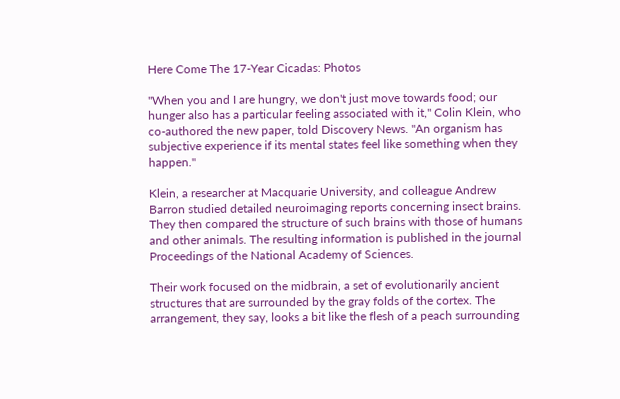Here Come The 17-Year Cicadas: Photos

"When you and I are hungry, we don't just move towards food; our hunger also has a particular feeling associated with it," Colin Klein, who co-authored the new paper, told Discovery News. "An organism has subjective experience if its mental states feel like something when they happen."

Klein, a researcher at Macquarie University, and colleague Andrew Barron studied detailed neuroimaging reports concerning insect brains. They then compared the structure of such brains with those of humans and other animals. The resulting information is published in the journal Proceedings of the National Academy of Sciences.

Their work focused on the midbrain, a set of evolutionarily ancient structures that are surrounded by the gray folds of the cortex. The arrangement, they say, looks a bit like the flesh of a peach surrounding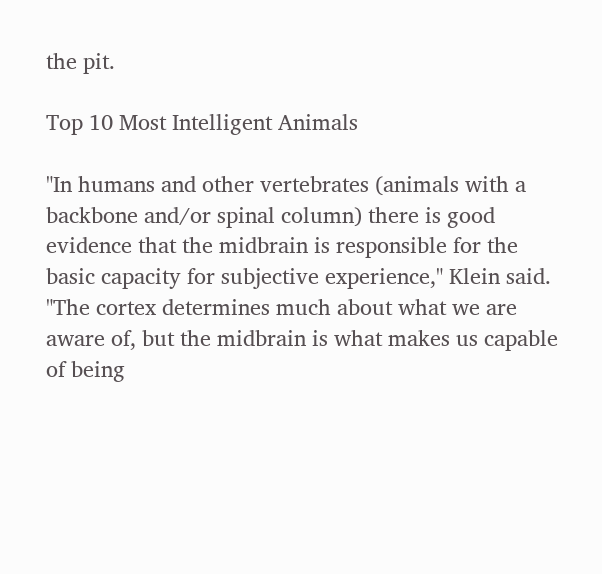the pit.

Top 10 Most Intelligent Animals

"In humans and other vertebrates (animals with a backbone and/or spinal column) there is good evidence that the midbrain is responsible for the basic capacity for subjective experience," Klein said. "The cortex determines much about what we are aware of, but the midbrain is what makes us capable of being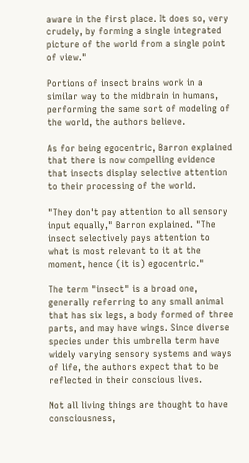aware in the first place. It does so, very crudely, by forming a single integrated picture of the world from a single point of view."

Portions of insect brains work in a similar way to the midbrain in humans, performing the same sort of modeling of the world, the authors believe.

As for being egocentric, Barron explained that there is now compelling evidence that insects display selective attention to their processing of the world.

"They don't pay attention to all sensory input equally," Barron explained. "The insect selectively pays attention to what is most relevant to it at the moment, hence (it is) egocentric."

The term "insect" is a broad one, generally referring to any small animal that has six legs, a body formed of three parts, and may have wings. Since diverse species under this umbrella term have widely varying sensory systems and ways of life, the authors expect that to be reflected in their conscious lives.

Not all living things are thought to have consciousness,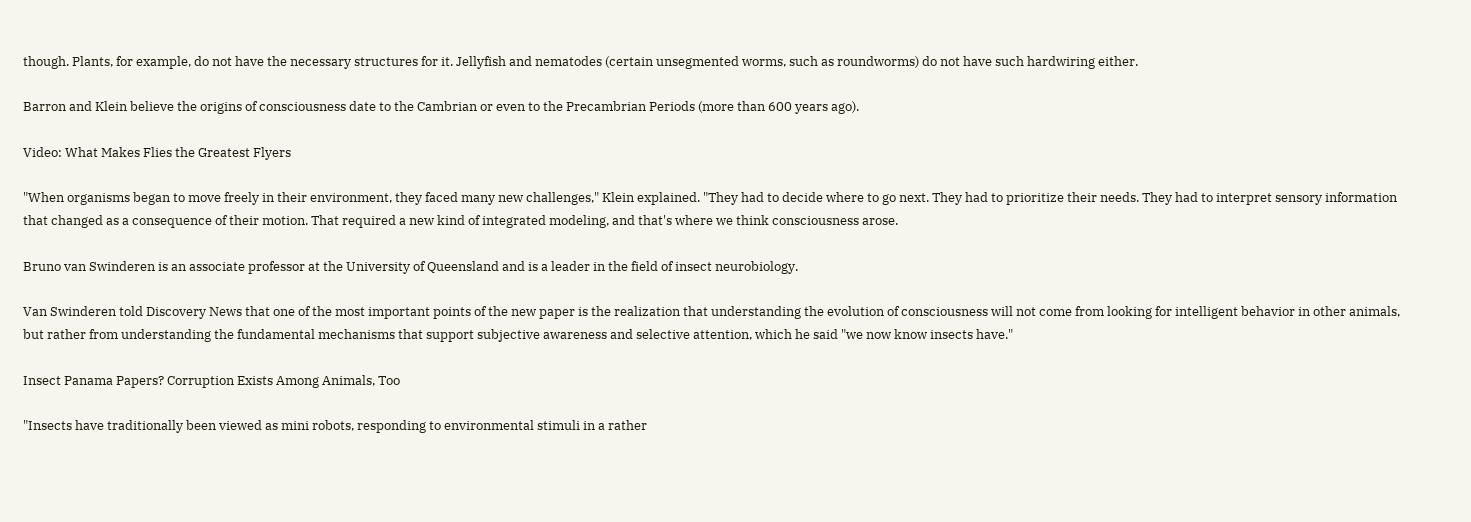though. Plants, for example, do not have the necessary structures for it. Jellyfish and nematodes (certain unsegmented worms, such as roundworms) do not have such hardwiring either.

Barron and Klein believe the origins of consciousness date to the Cambrian or even to the Precambrian Periods (more than 600 years ago).

Video: What Makes Flies the Greatest Flyers

"When organisms began to move freely in their environment, they faced many new challenges," Klein explained. "They had to decide where to go next. They had to prioritize their needs. They had to interpret sensory information that changed as a consequence of their motion. That required a new kind of integrated modeling, and that's where we think consciousness arose.

Bruno van Swinderen is an associate professor at the University of Queensland and is a leader in the field of insect neurobiology.

Van Swinderen told Discovery News that one of the most important points of the new paper is the realization that understanding the evolution of consciousness will not come from looking for intelligent behavior in other animals, but rather from understanding the fundamental mechanisms that support subjective awareness and selective attention, which he said "we now know insects have."

Insect Panama Papers? Corruption Exists Among Animals, Too

"Insects have traditionally been viewed as mini robots, responding to environmental stimuli in a rather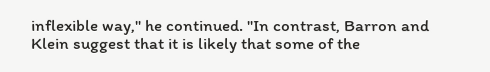inflexible way," he continued. "In contrast, Barron and Klein suggest that it is likely that some of the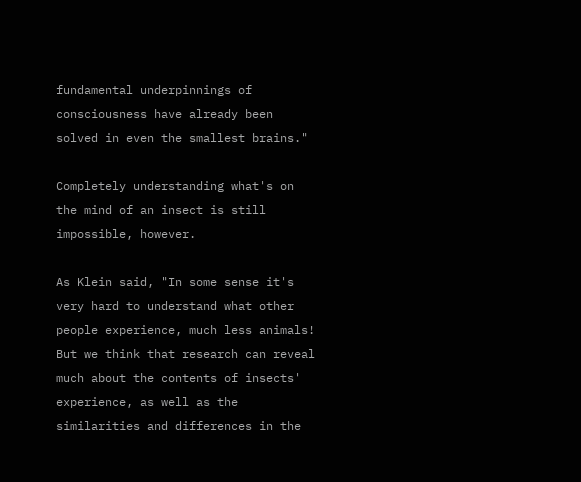fundamental underpinnings of consciousness have already been solved in even the smallest brains."

Completely understanding what's on the mind of an insect is still impossible, however.

As Klein said, "In some sense it's very hard to understand what other people experience, much less animals! But we think that research can reveal much about the contents of insects' experience, as well as the similarities and differences in the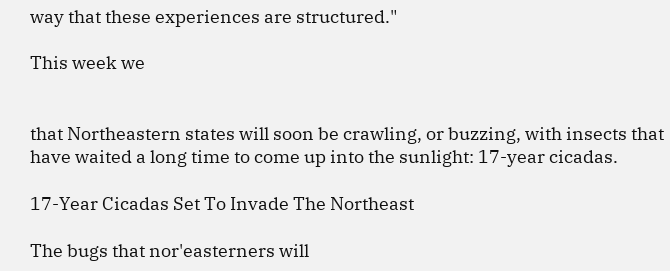way that these experiences are structured."

This week we


that Northeastern states will soon be crawling, or buzzing, with insects that have waited a long time to come up into the sunlight: 17-year cicadas.

17-Year Cicadas Set To Invade The Northeast

The bugs that nor'easterners will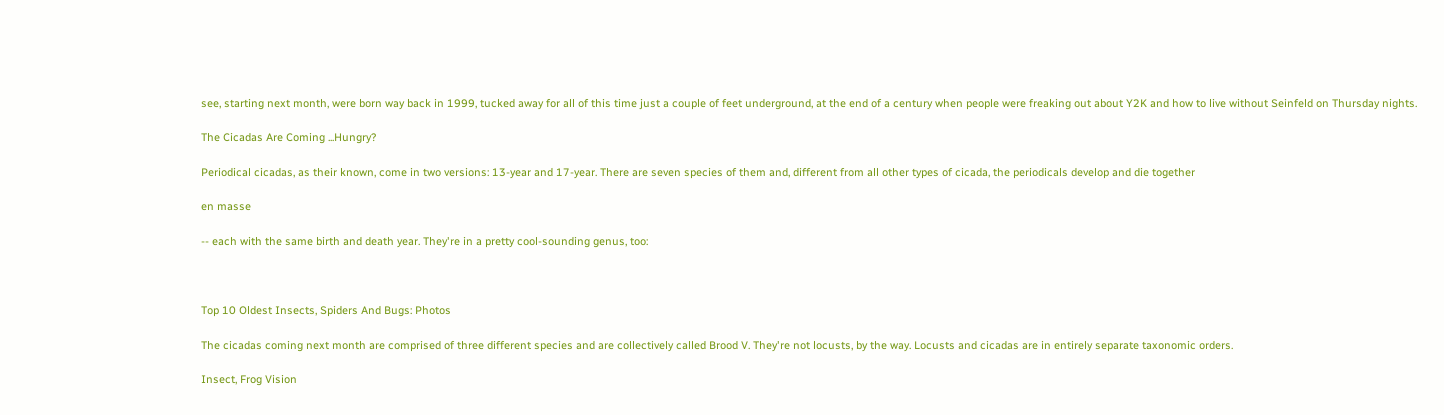see, starting next month, were born way back in 1999, tucked away for all of this time just a couple of feet underground, at the end of a century when people were freaking out about Y2K and how to live without Seinfeld on Thursday nights.

The Cicadas Are Coming ...Hungry?

Periodical cicadas, as their known, come in two versions: 13-year and 17-year. There are seven species of them and, different from all other types of cicada, the periodicals develop and die together

en masse

-- each with the same birth and death year. They're in a pretty cool-sounding genus, too:



Top 10 Oldest Insects, Spiders And Bugs: Photos

The cicadas coming next month are comprised of three different species and are collectively called Brood V. They're not locusts, by the way. Locusts and cicadas are in entirely separate taxonomic orders.

Insect, Frog Vision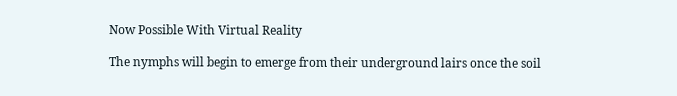Now Possible With Virtual Reality

The nymphs will begin to emerge from their underground lairs once the soil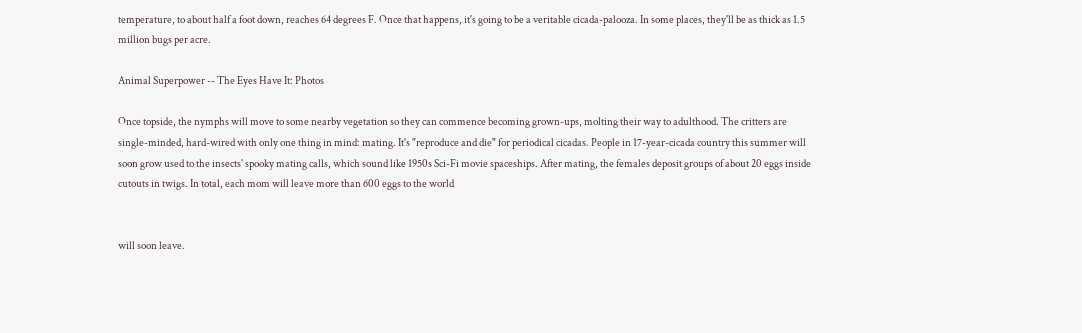temperature, to about half a foot down, reaches 64 degrees F. Once that happens, it's going to be a veritable cicada-palooza. In some places, they'll be as thick as 1.5 million bugs per acre.

Animal Superpower -- The Eyes Have It: Photos

Once topside, the nymphs will move to some nearby vegetation so they can commence becoming grown-ups, molting their way to adulthood. The critters are single-minded, hard-wired with only one thing in mind: mating. It's "reproduce and die" for periodical cicadas. People in 17-year-cicada country this summer will soon grow used to the insects' spooky mating calls, which sound like 1950s Sci-Fi movie spaceships. After mating, the females deposit groups of about 20 eggs inside cutouts in twigs. In total, each mom will leave more than 600 eggs to the world


will soon leave.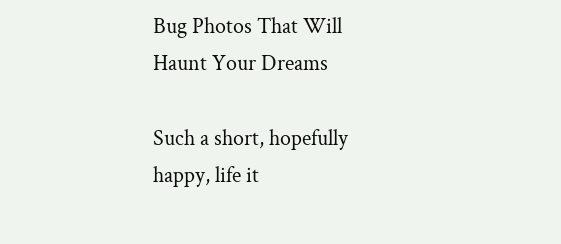Bug Photos That Will Haunt Your Dreams

Such a short, hopefully happy, life it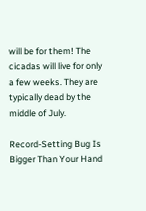will be for them! The cicadas will live for only a few weeks. They are typically dead by the middle of July.

Record-Setting Bug Is Bigger Than Your Hand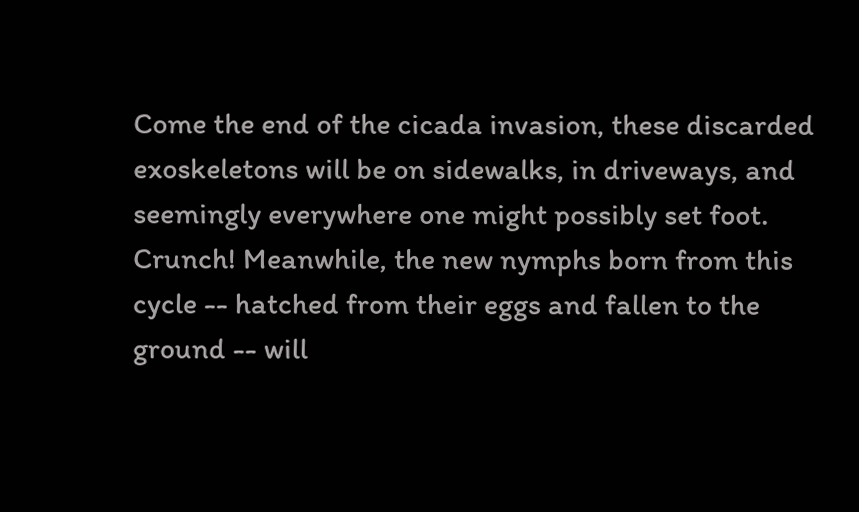Come the end of the cicada invasion, these discarded exoskeletons will be on sidewalks, in driveways, and seemingly everywhere one might possibly set foot. Crunch! Meanwhile, the new nymphs born from this cycle -- hatched from their eggs and fallen to the ground -- will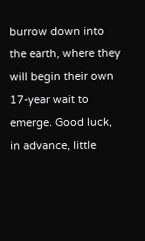burrow down into the earth, where they will begin their own 17-year wait to emerge. Good luck, in advance, little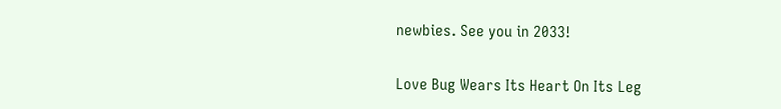newbies. See you in 2033!

Love Bug Wears Its Heart On Its Leg